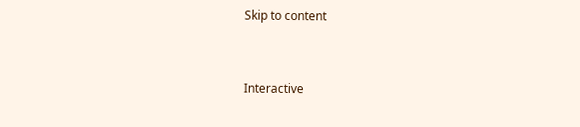Skip to content


Interactive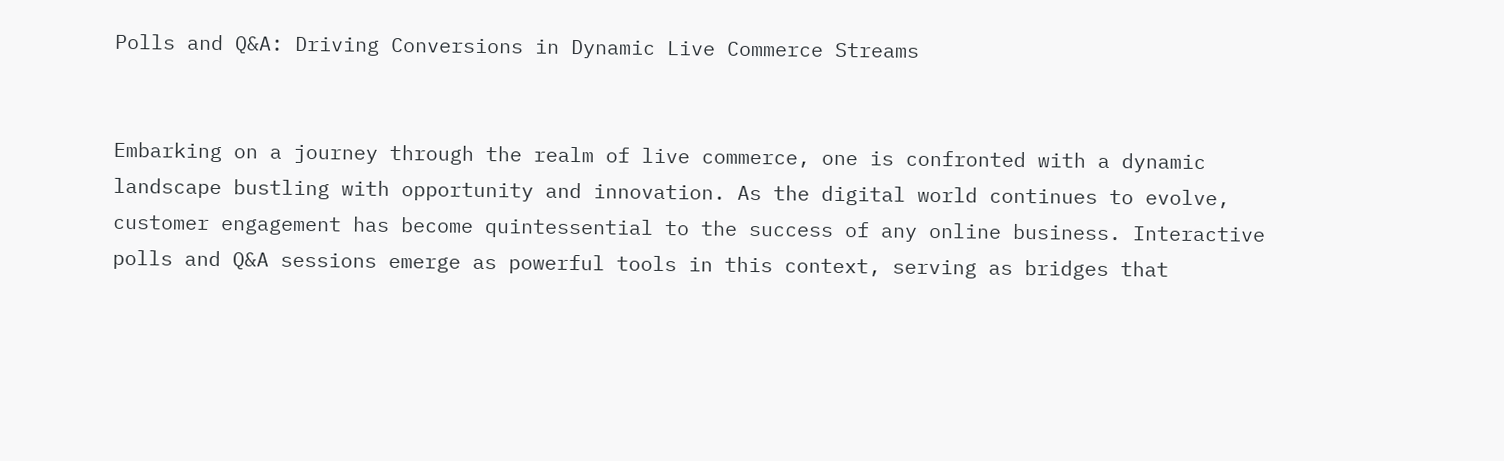Polls and Q&A: Driving Conversions in Dynamic Live Commerce Streams


Embarking on a journey through the realm of live commerce, one is confronted with a dynamic landscape bustling with opportunity and innovation. As the digital world continues to evolve, customer engagement has become quintessential to the success of any online business. Interactive polls and Q&A sessions emerge as powerful tools in this context, serving as bridges that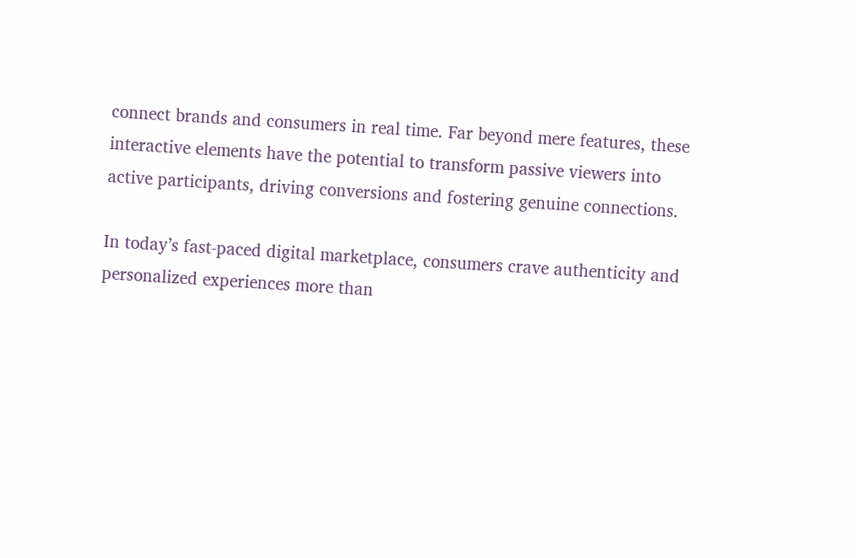connect brands and consumers in real time. Far beyond mere features, these interactive elements have the potential to transform passive viewers into active participants, driving conversions and fostering genuine connections.

In today’s fast-paced digital marketplace, consumers crave authenticity and personalized experiences more than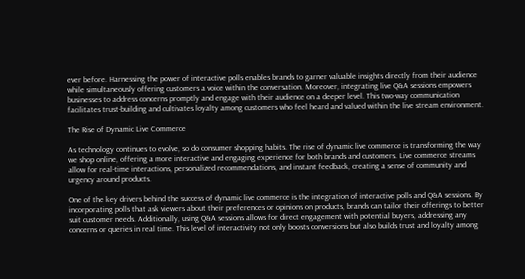ever before. Harnessing the power of interactive polls enables brands to garner valuable insights directly from their audience while simultaneously offering customers a voice within the conversation. Moreover, integrating live Q&A sessions empowers businesses to address concerns promptly and engage with their audience on a deeper level. This two-way communication facilitates trust-building and cultivates loyalty among customers who feel heard and valued within the live stream environment.

The Rise of Dynamic Live Commerce

As technology continues to evolve, so do consumer shopping habits. The rise of dynamic live commerce is transforming the way we shop online, offering a more interactive and engaging experience for both brands and customers. Live commerce streams allow for real-time interactions, personalized recommendations, and instant feedback, creating a sense of community and urgency around products.

One of the key drivers behind the success of dynamic live commerce is the integration of interactive polls and Q&A sessions. By incorporating polls that ask viewers about their preferences or opinions on products, brands can tailor their offerings to better suit customer needs. Additionally, using Q&A sessions allows for direct engagement with potential buyers, addressing any concerns or queries in real time. This level of interactivity not only boosts conversions but also builds trust and loyalty among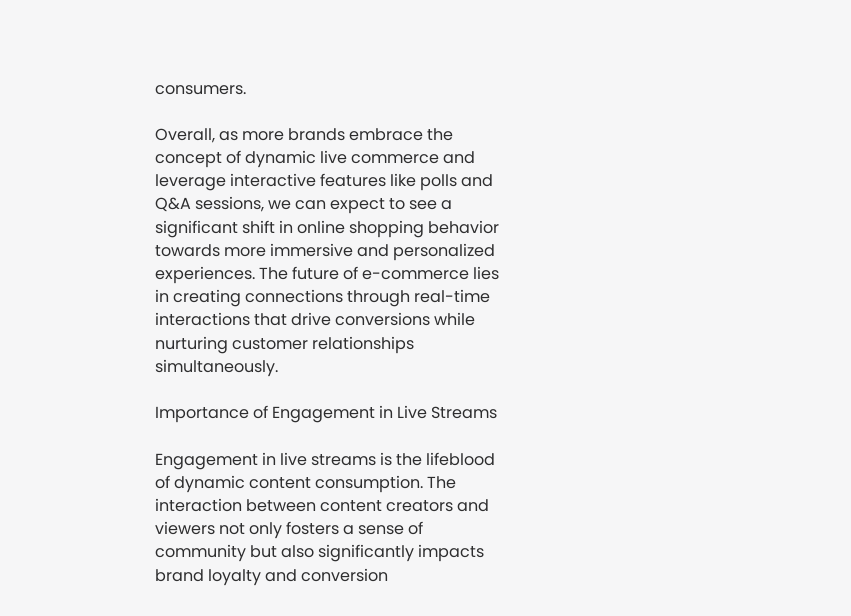consumers.

Overall, as more brands embrace the concept of dynamic live commerce and leverage interactive features like polls and Q&A sessions, we can expect to see a significant shift in online shopping behavior towards more immersive and personalized experiences. The future of e-commerce lies in creating connections through real-time interactions that drive conversions while nurturing customer relationships simultaneously.

Importance of Engagement in Live Streams

Engagement in live streams is the lifeblood of dynamic content consumption. The interaction between content creators and viewers not only fosters a sense of community but also significantly impacts brand loyalty and conversion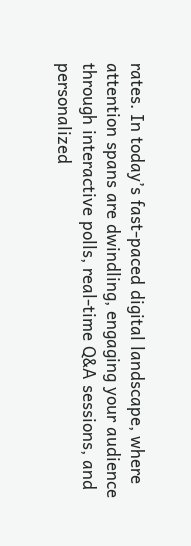rates. In today’s fast-paced digital landscape, where attention spans are dwindling, engaging your audience through interactive polls, real-time Q&A sessions, and personalized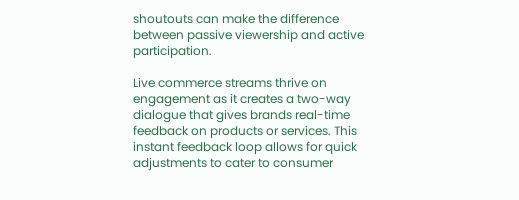shoutouts can make the difference between passive viewership and active participation.

Live commerce streams thrive on engagement as it creates a two-way dialogue that gives brands real-time feedback on products or services. This instant feedback loop allows for quick adjustments to cater to consumer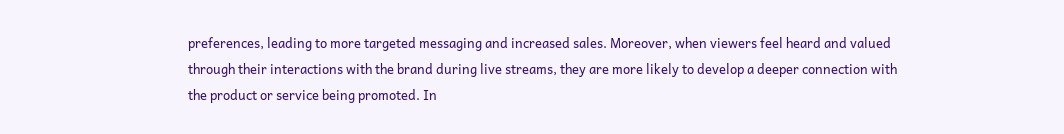preferences, leading to more targeted messaging and increased sales. Moreover, when viewers feel heard and valued through their interactions with the brand during live streams, they are more likely to develop a deeper connection with the product or service being promoted. In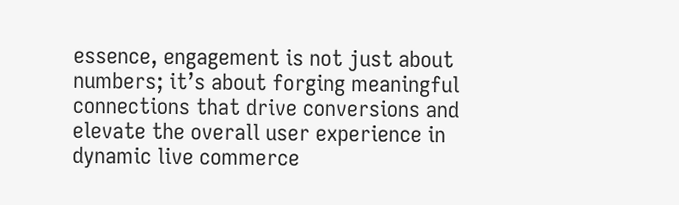essence, engagement is not just about numbers; it’s about forging meaningful connections that drive conversions and elevate the overall user experience in dynamic live commerce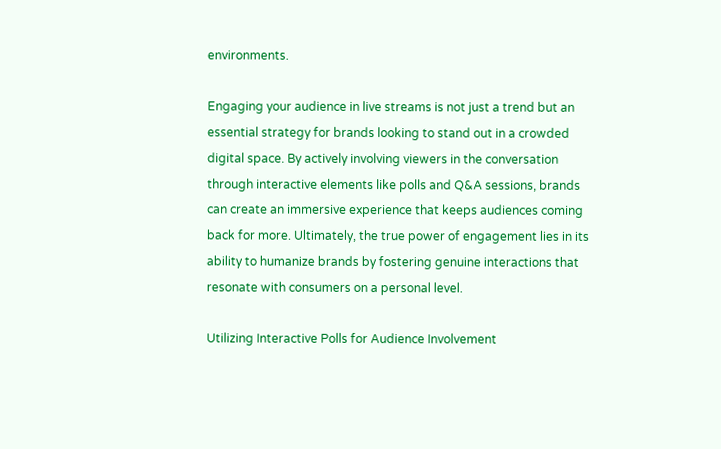environments.

Engaging your audience in live streams is not just a trend but an essential strategy for brands looking to stand out in a crowded digital space. By actively involving viewers in the conversation through interactive elements like polls and Q&A sessions, brands can create an immersive experience that keeps audiences coming back for more. Ultimately, the true power of engagement lies in its ability to humanize brands by fostering genuine interactions that resonate with consumers on a personal level.

Utilizing Interactive Polls for Audience Involvement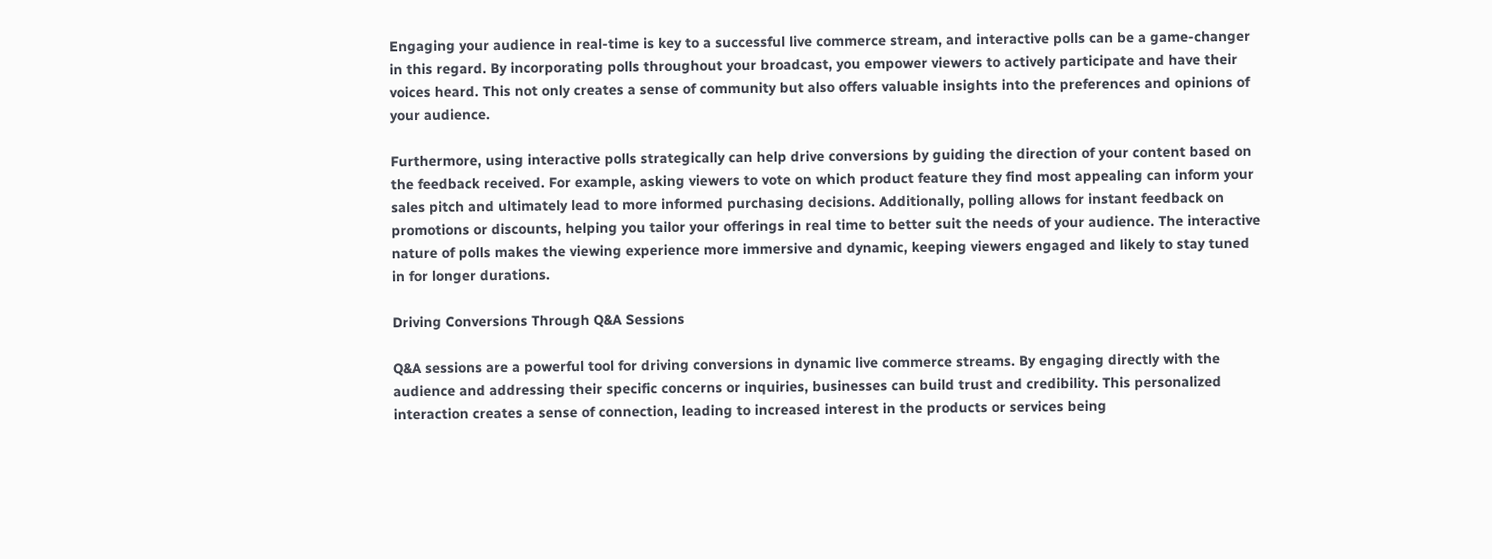Engaging your audience in real-time is key to a successful live commerce stream, and interactive polls can be a game-changer in this regard. By incorporating polls throughout your broadcast, you empower viewers to actively participate and have their voices heard. This not only creates a sense of community but also offers valuable insights into the preferences and opinions of your audience.

Furthermore, using interactive polls strategically can help drive conversions by guiding the direction of your content based on the feedback received. For example, asking viewers to vote on which product feature they find most appealing can inform your sales pitch and ultimately lead to more informed purchasing decisions. Additionally, polling allows for instant feedback on promotions or discounts, helping you tailor your offerings in real time to better suit the needs of your audience. The interactive nature of polls makes the viewing experience more immersive and dynamic, keeping viewers engaged and likely to stay tuned in for longer durations.

Driving Conversions Through Q&A Sessions

Q&A sessions are a powerful tool for driving conversions in dynamic live commerce streams. By engaging directly with the audience and addressing their specific concerns or inquiries, businesses can build trust and credibility. This personalized interaction creates a sense of connection, leading to increased interest in the products or services being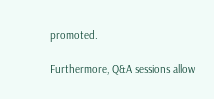promoted.

Furthermore, Q&A sessions allow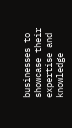businesses to showcase their expertise and knowledge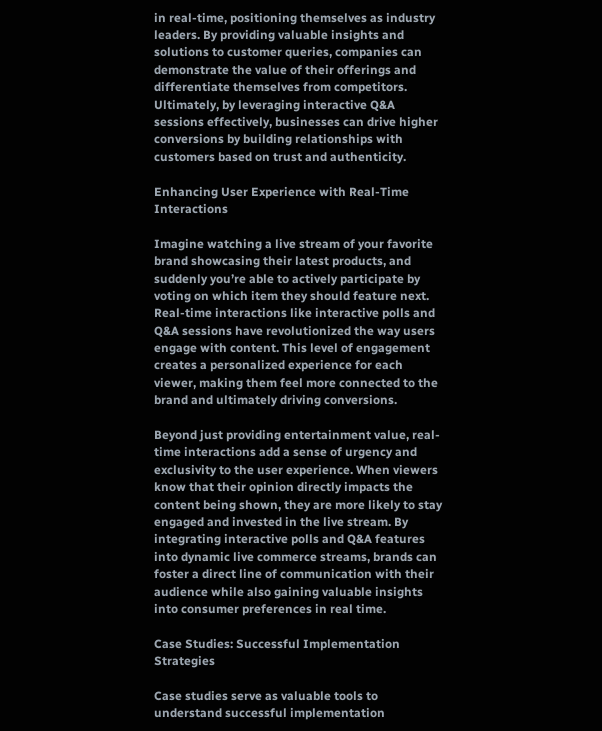in real-time, positioning themselves as industry leaders. By providing valuable insights and solutions to customer queries, companies can demonstrate the value of their offerings and differentiate themselves from competitors. Ultimately, by leveraging interactive Q&A sessions effectively, businesses can drive higher conversions by building relationships with customers based on trust and authenticity.

Enhancing User Experience with Real-Time Interactions

Imagine watching a live stream of your favorite brand showcasing their latest products, and suddenly you’re able to actively participate by voting on which item they should feature next. Real-time interactions like interactive polls and Q&A sessions have revolutionized the way users engage with content. This level of engagement creates a personalized experience for each viewer, making them feel more connected to the brand and ultimately driving conversions.

Beyond just providing entertainment value, real-time interactions add a sense of urgency and exclusivity to the user experience. When viewers know that their opinion directly impacts the content being shown, they are more likely to stay engaged and invested in the live stream. By integrating interactive polls and Q&A features into dynamic live commerce streams, brands can foster a direct line of communication with their audience while also gaining valuable insights into consumer preferences in real time.

Case Studies: Successful Implementation Strategies

Case studies serve as valuable tools to understand successful implementation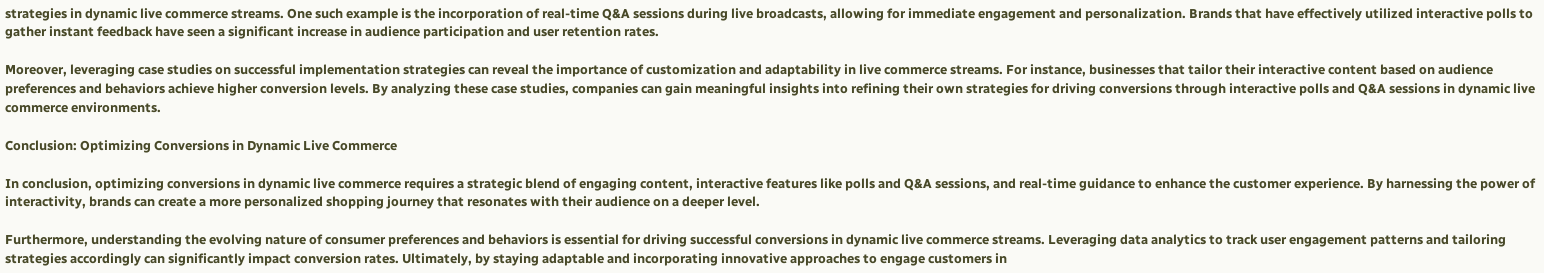strategies in dynamic live commerce streams. One such example is the incorporation of real-time Q&A sessions during live broadcasts, allowing for immediate engagement and personalization. Brands that have effectively utilized interactive polls to gather instant feedback have seen a significant increase in audience participation and user retention rates.

Moreover, leveraging case studies on successful implementation strategies can reveal the importance of customization and adaptability in live commerce streams. For instance, businesses that tailor their interactive content based on audience preferences and behaviors achieve higher conversion levels. By analyzing these case studies, companies can gain meaningful insights into refining their own strategies for driving conversions through interactive polls and Q&A sessions in dynamic live commerce environments.

Conclusion: Optimizing Conversions in Dynamic Live Commerce

In conclusion, optimizing conversions in dynamic live commerce requires a strategic blend of engaging content, interactive features like polls and Q&A sessions, and real-time guidance to enhance the customer experience. By harnessing the power of interactivity, brands can create a more personalized shopping journey that resonates with their audience on a deeper level.

Furthermore, understanding the evolving nature of consumer preferences and behaviors is essential for driving successful conversions in dynamic live commerce streams. Leveraging data analytics to track user engagement patterns and tailoring strategies accordingly can significantly impact conversion rates. Ultimately, by staying adaptable and incorporating innovative approaches to engage customers in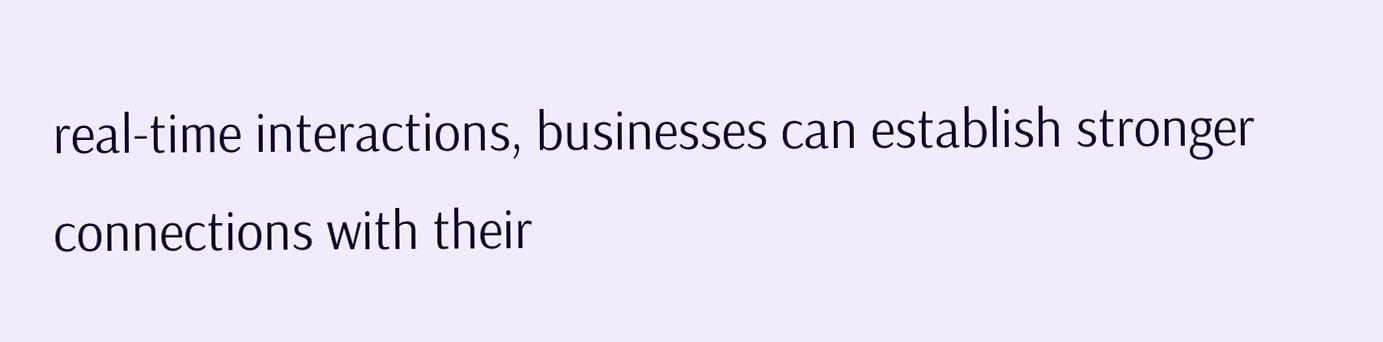real-time interactions, businesses can establish stronger connections with their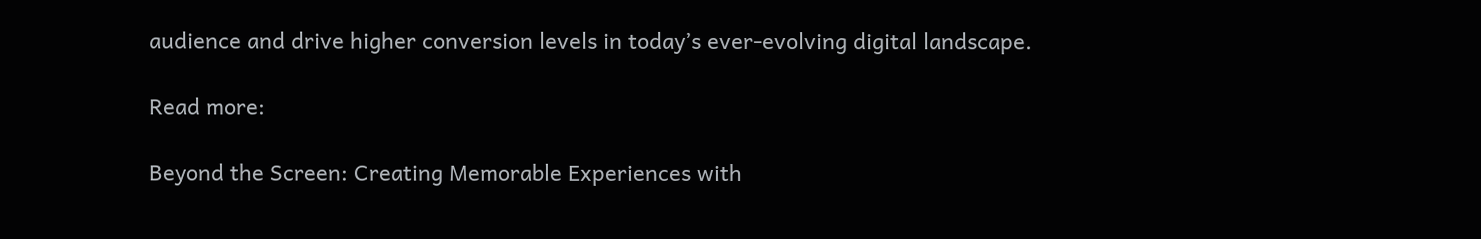audience and drive higher conversion levels in today’s ever-evolving digital landscape.

Read more:

Beyond the Screen: Creating Memorable Experiences with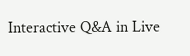Interactive Q&A in Live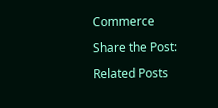Commerce

Share the Post:

Related Posts